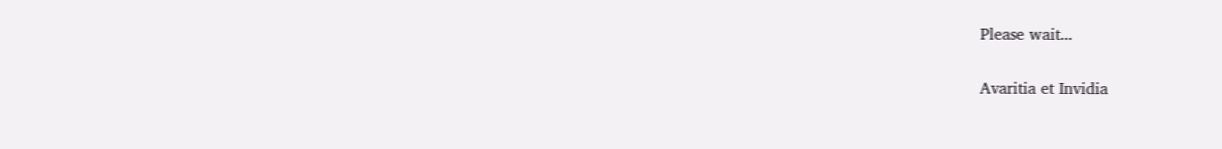Please wait...

Avaritia et Invidia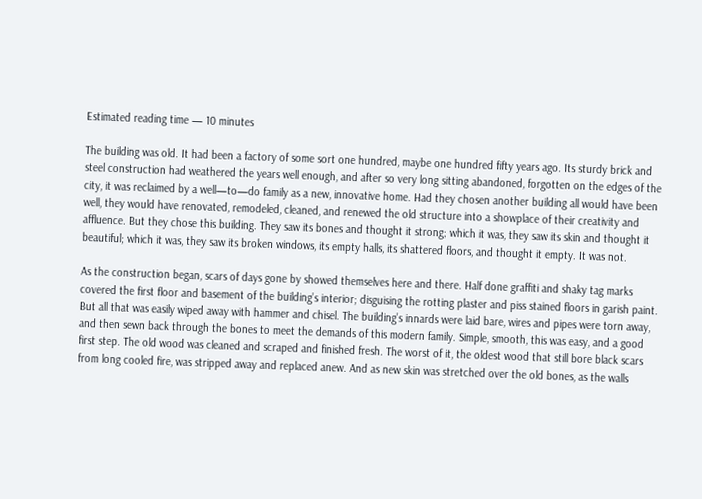Estimated reading time — 10 minutes

The building was old. It had been a factory of some sort one hundred, maybe one hundred fifty years ago. Its sturdy brick and steel construction had weathered the years well enough, and after so very long sitting abandoned, forgotten on the edges of the city, it was reclaimed by a well—to—do family as a new, innovative home. Had they chosen another building all would have been well, they would have renovated, remodeled, cleaned, and renewed the old structure into a showplace of their creativity and affluence. But they chose this building. They saw its bones and thought it strong; which it was, they saw its skin and thought it beautiful; which it was, they saw its broken windows, its empty halls, its shattered floors, and thought it empty. It was not.

As the construction began, scars of days gone by showed themselves here and there. Half done graffiti and shaky tag marks covered the first floor and basement of the building’s interior; disguising the rotting plaster and piss stained floors in garish paint. But all that was easily wiped away with hammer and chisel. The building’s innards were laid bare, wires and pipes were torn away, and then sewn back through the bones to meet the demands of this modern family. Simple, smooth, this was easy, and a good first step. The old wood was cleaned and scraped and finished fresh. The worst of it, the oldest wood that still bore black scars from long cooled fire, was stripped away and replaced anew. And as new skin was stretched over the old bones, as the walls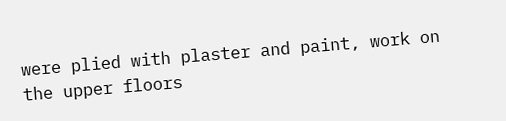were plied with plaster and paint, work on the upper floors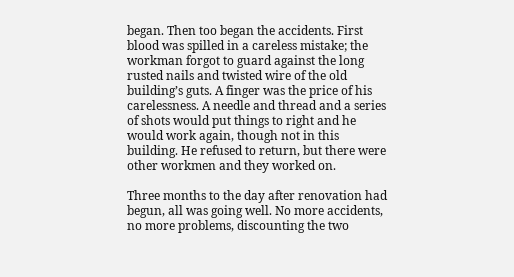began. Then too began the accidents. First blood was spilled in a careless mistake; the workman forgot to guard against the long rusted nails and twisted wire of the old building’s guts. A finger was the price of his carelessness. A needle and thread and a series of shots would put things to right and he would work again, though not in this building. He refused to return, but there were other workmen and they worked on.

Three months to the day after renovation had begun, all was going well. No more accidents, no more problems, discounting the two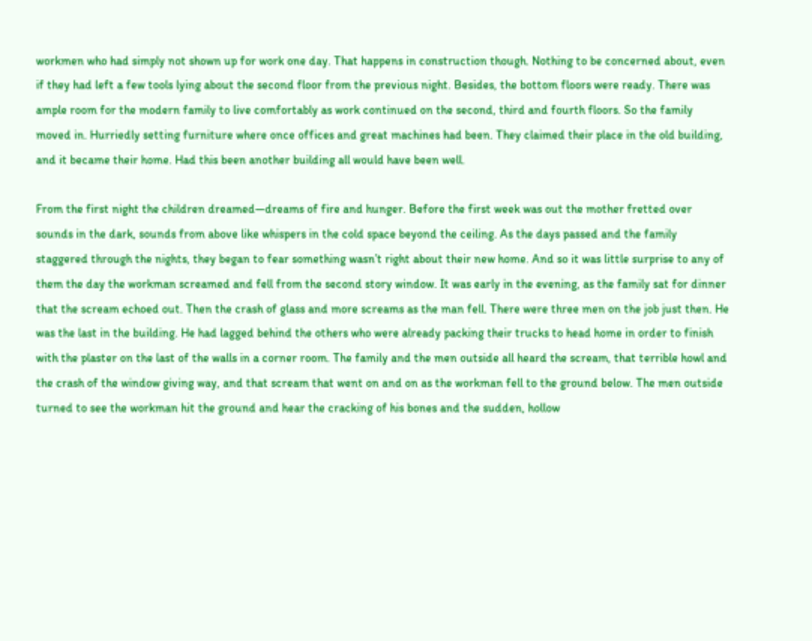workmen who had simply not shown up for work one day. That happens in construction though. Nothing to be concerned about, even if they had left a few tools lying about the second floor from the previous night. Besides, the bottom floors were ready. There was ample room for the modern family to live comfortably as work continued on the second, third and fourth floors. So the family moved in. Hurriedly setting furniture where once offices and great machines had been. They claimed their place in the old building, and it became their home. Had this been another building all would have been well.

From the first night the children dreamed—dreams of fire and hunger. Before the first week was out the mother fretted over sounds in the dark, sounds from above like whispers in the cold space beyond the ceiling. As the days passed and the family staggered through the nights, they began to fear something wasn’t right about their new home. And so it was little surprise to any of them the day the workman screamed and fell from the second story window. It was early in the evening, as the family sat for dinner that the scream echoed out. Then the crash of glass and more screams as the man fell. There were three men on the job just then. He was the last in the building. He had lagged behind the others who were already packing their trucks to head home in order to finish with the plaster on the last of the walls in a corner room. The family and the men outside all heard the scream, that terrible howl and the crash of the window giving way, and that scream that went on and on as the workman fell to the ground below. The men outside turned to see the workman hit the ground and hear the cracking of his bones and the sudden, hollow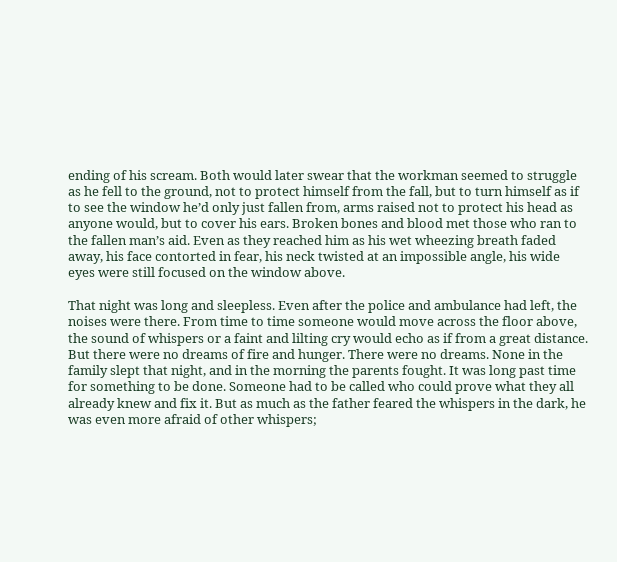ending of his scream. Both would later swear that the workman seemed to struggle as he fell to the ground, not to protect himself from the fall, but to turn himself as if to see the window he’d only just fallen from, arms raised not to protect his head as anyone would, but to cover his ears. Broken bones and blood met those who ran to the fallen man’s aid. Even as they reached him as his wet wheezing breath faded away, his face contorted in fear, his neck twisted at an impossible angle, his wide eyes were still focused on the window above.

That night was long and sleepless. Even after the police and ambulance had left, the noises were there. From time to time someone would move across the floor above, the sound of whispers or a faint and lilting cry would echo as if from a great distance. But there were no dreams of fire and hunger. There were no dreams. None in the family slept that night, and in the morning the parents fought. It was long past time for something to be done. Someone had to be called who could prove what they all already knew and fix it. But as much as the father feared the whispers in the dark, he was even more afraid of other whispers;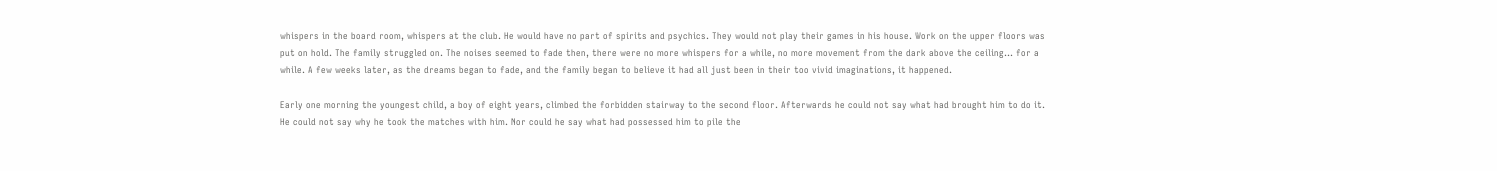whispers in the board room, whispers at the club. He would have no part of spirits and psychics. They would not play their games in his house. Work on the upper floors was put on hold. The family struggled on. The noises seemed to fade then, there were no more whispers for a while, no more movement from the dark above the ceiling… for a while. A few weeks later, as the dreams began to fade, and the family began to believe it had all just been in their too vivid imaginations, it happened.

Early one morning the youngest child, a boy of eight years, climbed the forbidden stairway to the second floor. Afterwards he could not say what had brought him to do it. He could not say why he took the matches with him. Nor could he say what had possessed him to pile the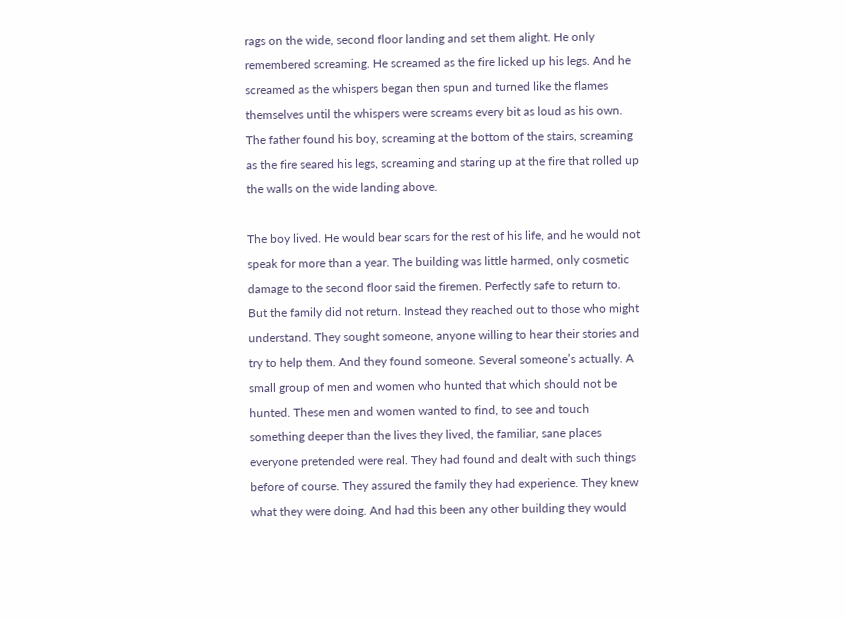rags on the wide, second floor landing and set them alight. He only remembered screaming. He screamed as the fire licked up his legs. And he screamed as the whispers began then spun and turned like the flames themselves until the whispers were screams every bit as loud as his own. The father found his boy, screaming at the bottom of the stairs, screaming as the fire seared his legs, screaming and staring up at the fire that rolled up the walls on the wide landing above.

The boy lived. He would bear scars for the rest of his life, and he would not speak for more than a year. The building was little harmed, only cosmetic damage to the second floor said the firemen. Perfectly safe to return to. But the family did not return. Instead they reached out to those who might understand. They sought someone, anyone willing to hear their stories and try to help them. And they found someone. Several someone’s actually. A small group of men and women who hunted that which should not be hunted. These men and women wanted to find, to see and touch something deeper than the lives they lived, the familiar, sane places everyone pretended were real. They had found and dealt with such things before of course. They assured the family they had experience. They knew what they were doing. And had this been any other building they would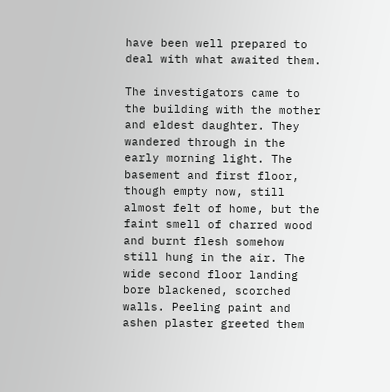have been well prepared to deal with what awaited them.

The investigators came to the building with the mother and eldest daughter. They wandered through in the early morning light. The basement and first floor, though empty now, still almost felt of home, but the faint smell of charred wood and burnt flesh somehow still hung in the air. The wide second floor landing bore blackened, scorched walls. Peeling paint and ashen plaster greeted them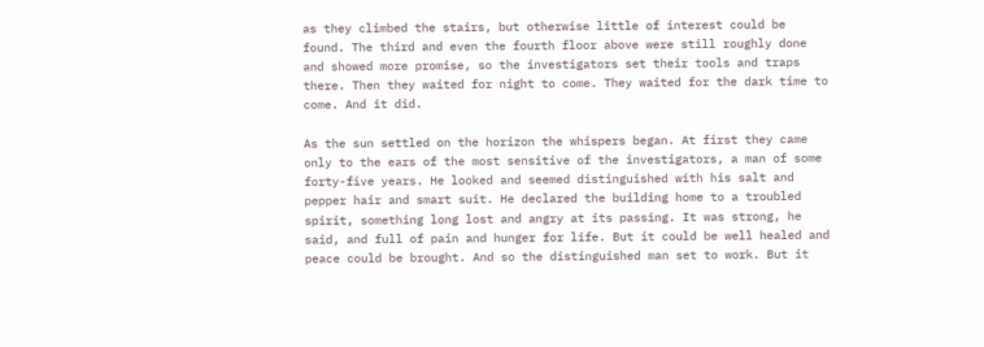as they climbed the stairs, but otherwise little of interest could be found. The third and even the fourth floor above were still roughly done and showed more promise, so the investigators set their tools and traps there. Then they waited for night to come. They waited for the dark time to come. And it did.

As the sun settled on the horizon the whispers began. At first they came only to the ears of the most sensitive of the investigators, a man of some forty-five years. He looked and seemed distinguished with his salt and pepper hair and smart suit. He declared the building home to a troubled spirit, something long lost and angry at its passing. It was strong, he said, and full of pain and hunger for life. But it could be well healed and peace could be brought. And so the distinguished man set to work. But it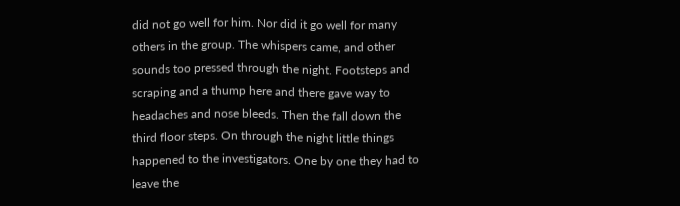did not go well for him. Nor did it go well for many others in the group. The whispers came, and other sounds too pressed through the night. Footsteps and scraping and a thump here and there gave way to headaches and nose bleeds. Then the fall down the third floor steps. On through the night little things happened to the investigators. One by one they had to leave the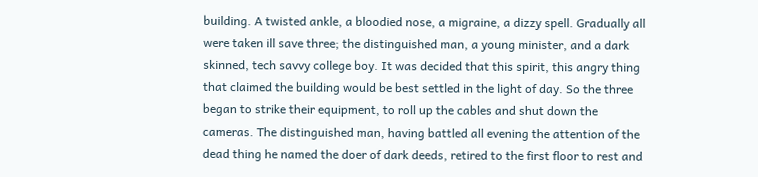building. A twisted ankle, a bloodied nose, a migraine, a dizzy spell. Gradually all were taken ill save three; the distinguished man, a young minister, and a dark skinned, tech savvy college boy. It was decided that this spirit, this angry thing that claimed the building would be best settled in the light of day. So the three began to strike their equipment, to roll up the cables and shut down the cameras. The distinguished man, having battled all evening the attention of the dead thing he named the doer of dark deeds, retired to the first floor to rest and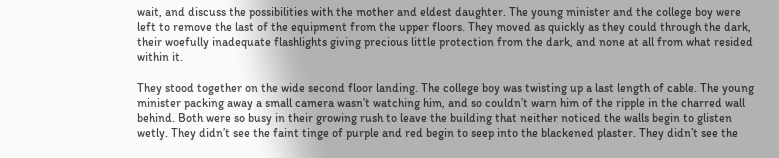wait, and discuss the possibilities with the mother and eldest daughter. The young minister and the college boy were left to remove the last of the equipment from the upper floors. They moved as quickly as they could through the dark, their woefully inadequate flashlights giving precious little protection from the dark, and none at all from what resided within it.

They stood together on the wide second floor landing. The college boy was twisting up a last length of cable. The young minister packing away a small camera wasn’t watching him, and so couldn’t warn him of the ripple in the charred wall behind. Both were so busy in their growing rush to leave the building that neither noticed the walls begin to glisten wetly. They didn’t see the faint tinge of purple and red begin to seep into the blackened plaster. They didn’t see the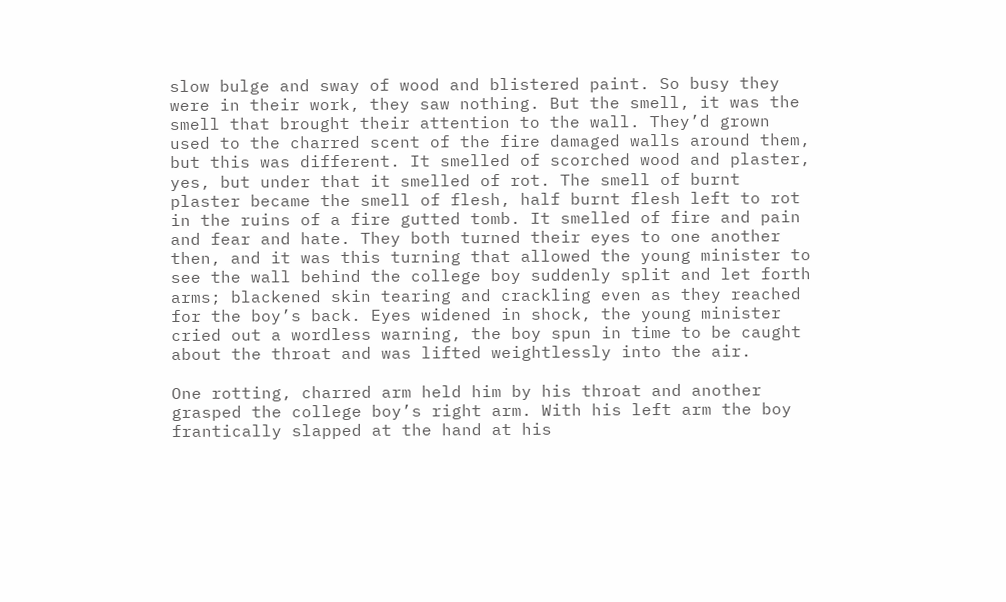slow bulge and sway of wood and blistered paint. So busy they were in their work, they saw nothing. But the smell, it was the smell that brought their attention to the wall. They’d grown used to the charred scent of the fire damaged walls around them, but this was different. It smelled of scorched wood and plaster, yes, but under that it smelled of rot. The smell of burnt plaster became the smell of flesh, half burnt flesh left to rot in the ruins of a fire gutted tomb. It smelled of fire and pain and fear and hate. They both turned their eyes to one another then, and it was this turning that allowed the young minister to see the wall behind the college boy suddenly split and let forth arms; blackened skin tearing and crackling even as they reached for the boy’s back. Eyes widened in shock, the young minister cried out a wordless warning, the boy spun in time to be caught about the throat and was lifted weightlessly into the air.

One rotting, charred arm held him by his throat and another grasped the college boy’s right arm. With his left arm the boy frantically slapped at the hand at his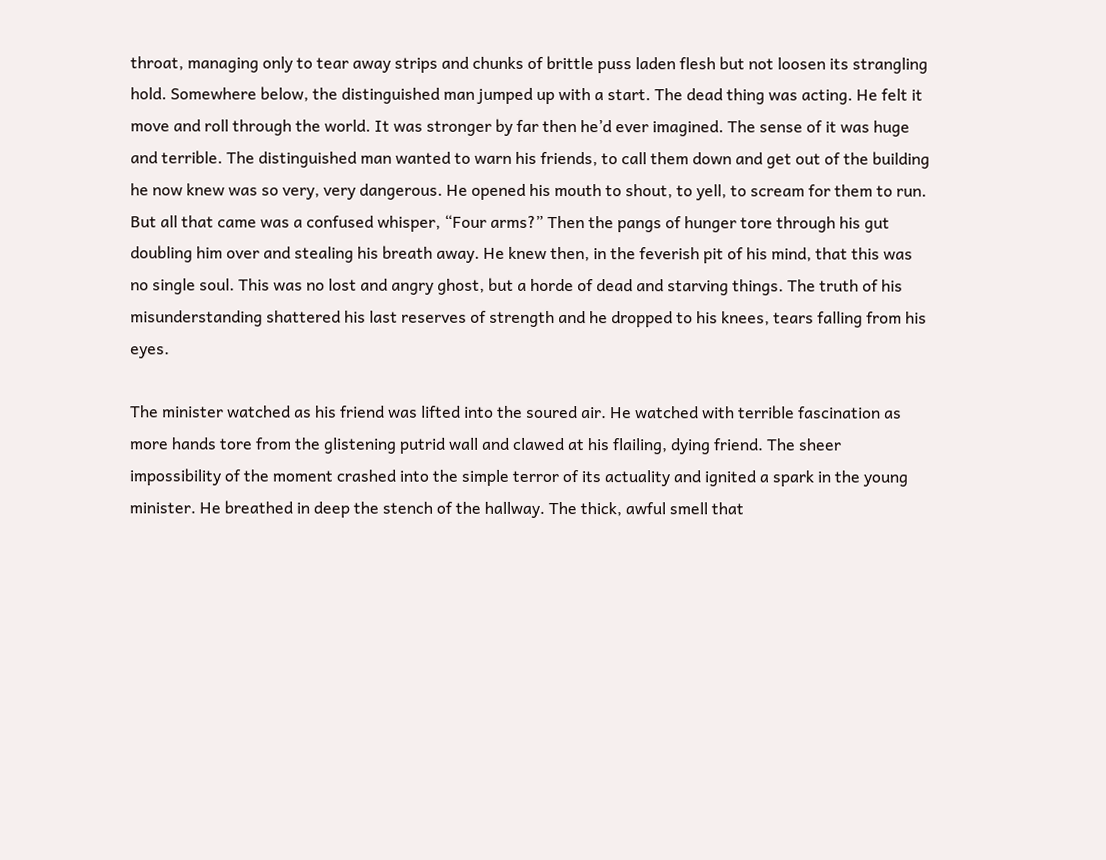throat, managing only to tear away strips and chunks of brittle puss laden flesh but not loosen its strangling hold. Somewhere below, the distinguished man jumped up with a start. The dead thing was acting. He felt it move and roll through the world. It was stronger by far then he’d ever imagined. The sense of it was huge and terrible. The distinguished man wanted to warn his friends, to call them down and get out of the building he now knew was so very, very dangerous. He opened his mouth to shout, to yell, to scream for them to run. But all that came was a confused whisper, “Four arms?” Then the pangs of hunger tore through his gut doubling him over and stealing his breath away. He knew then, in the feverish pit of his mind, that this was no single soul. This was no lost and angry ghost, but a horde of dead and starving things. The truth of his misunderstanding shattered his last reserves of strength and he dropped to his knees, tears falling from his eyes.

The minister watched as his friend was lifted into the soured air. He watched with terrible fascination as more hands tore from the glistening putrid wall and clawed at his flailing, dying friend. The sheer impossibility of the moment crashed into the simple terror of its actuality and ignited a spark in the young minister. He breathed in deep the stench of the hallway. The thick, awful smell that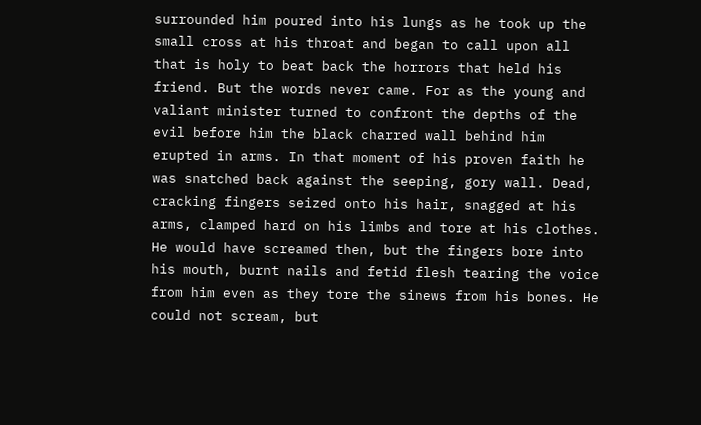surrounded him poured into his lungs as he took up the small cross at his throat and began to call upon all that is holy to beat back the horrors that held his friend. But the words never came. For as the young and valiant minister turned to confront the depths of the evil before him the black charred wall behind him erupted in arms. In that moment of his proven faith he was snatched back against the seeping, gory wall. Dead, cracking fingers seized onto his hair, snagged at his arms, clamped hard on his limbs and tore at his clothes. He would have screamed then, but the fingers bore into his mouth, burnt nails and fetid flesh tearing the voice from him even as they tore the sinews from his bones. He could not scream, but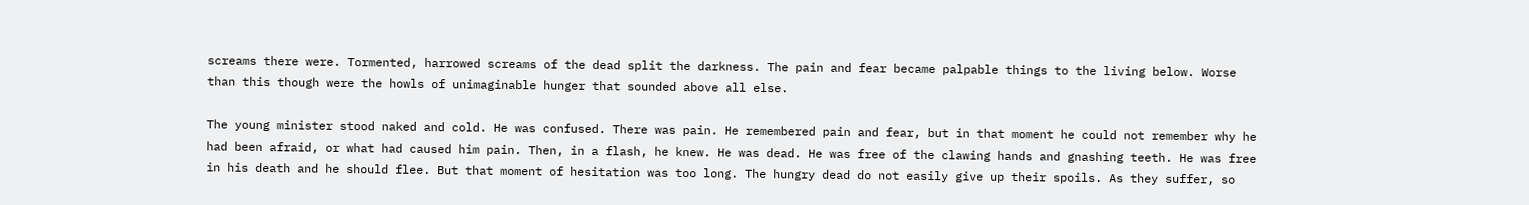screams there were. Tormented, harrowed screams of the dead split the darkness. The pain and fear became palpable things to the living below. Worse than this though were the howls of unimaginable hunger that sounded above all else.

The young minister stood naked and cold. He was confused. There was pain. He remembered pain and fear, but in that moment he could not remember why he had been afraid, or what had caused him pain. Then, in a flash, he knew. He was dead. He was free of the clawing hands and gnashing teeth. He was free in his death and he should flee. But that moment of hesitation was too long. The hungry dead do not easily give up their spoils. As they suffer, so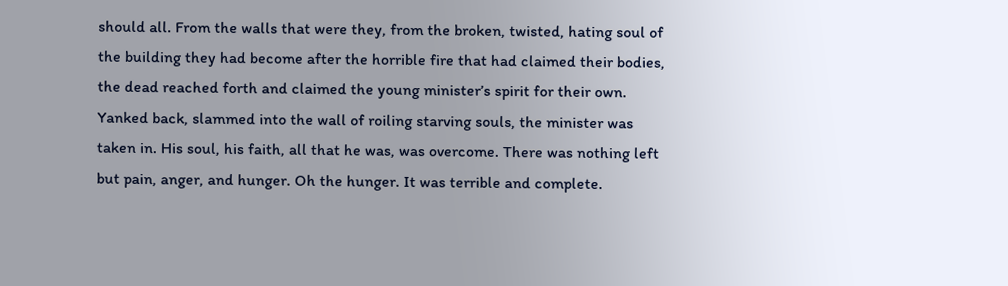should all. From the walls that were they, from the broken, twisted, hating soul of the building they had become after the horrible fire that had claimed their bodies, the dead reached forth and claimed the young minister’s spirit for their own. Yanked back, slammed into the wall of roiling starving souls, the minister was taken in. His soul, his faith, all that he was, was overcome. There was nothing left but pain, anger, and hunger. Oh the hunger. It was terrible and complete.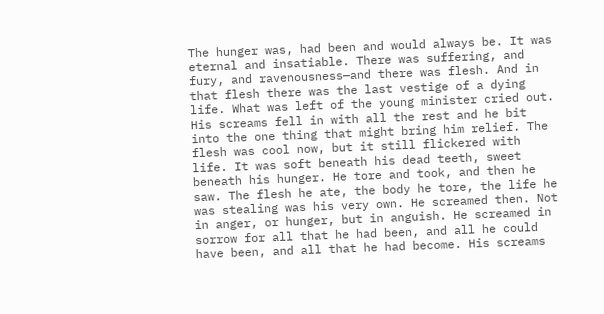The hunger was, had been and would always be. It was eternal and insatiable. There was suffering, and fury, and ravenousness—and there was flesh. And in that flesh there was the last vestige of a dying life. What was left of the young minister cried out. His screams fell in with all the rest and he bit into the one thing that might bring him relief. The flesh was cool now, but it still flickered with life. It was soft beneath his dead teeth, sweet beneath his hunger. He tore and took, and then he saw. The flesh he ate, the body he tore, the life he was stealing was his very own. He screamed then. Not in anger, or hunger, but in anguish. He screamed in sorrow for all that he had been, and all he could have been, and all that he had become. His screams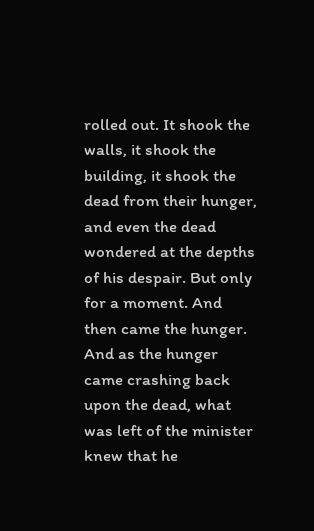rolled out. It shook the walls, it shook the building, it shook the dead from their hunger, and even the dead wondered at the depths of his despair. But only for a moment. And then came the hunger. And as the hunger came crashing back upon the dead, what was left of the minister knew that he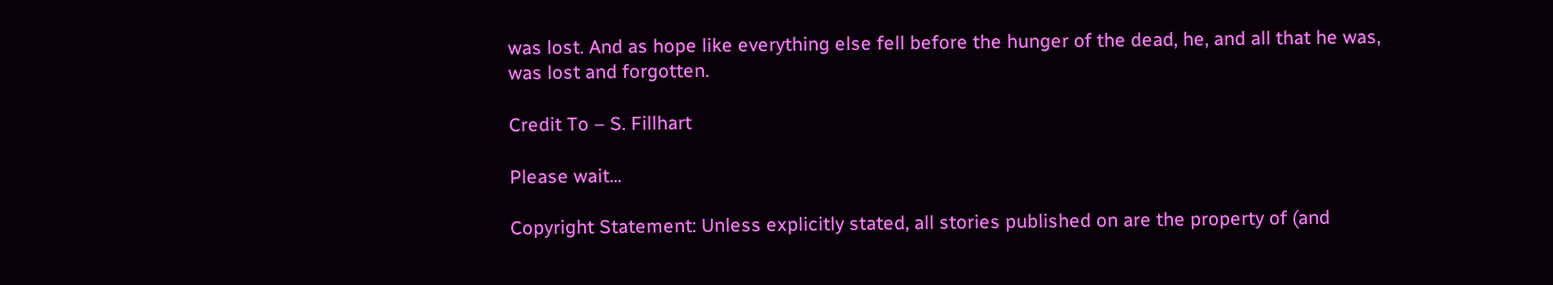was lost. And as hope like everything else fell before the hunger of the dead, he, and all that he was, was lost and forgotten.

Credit To – S. Fillhart

Please wait...

Copyright Statement: Unless explicitly stated, all stories published on are the property of (and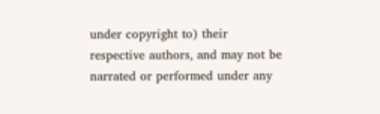under copyright to) their respective authors, and may not be narrated or performed under any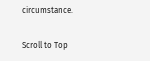circumstance.

Scroll to Top